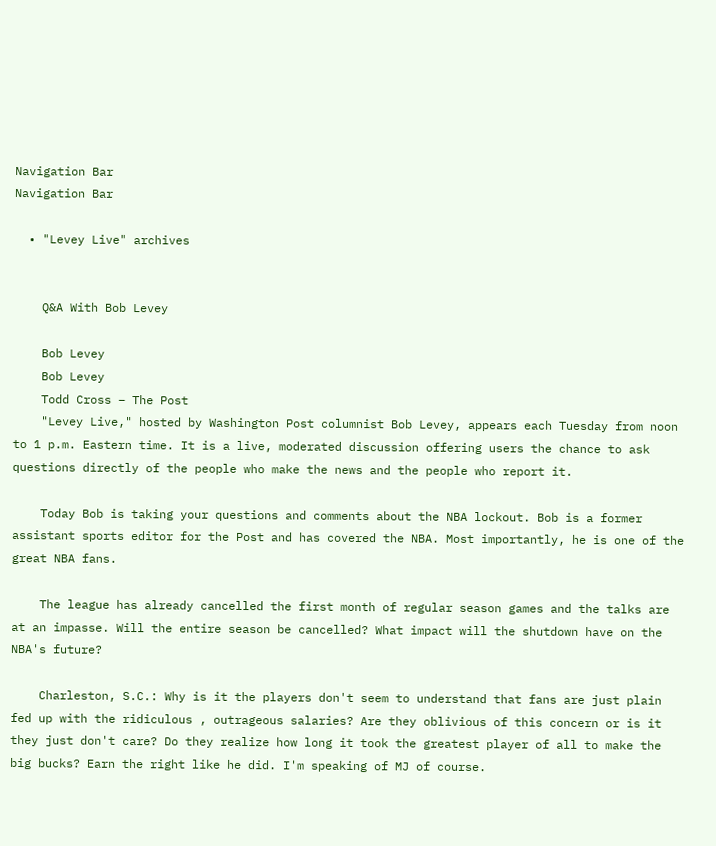Navigation Bar
Navigation Bar

  • "Levey Live" archives


    Q&A With Bob Levey

    Bob Levey
    Bob Levey
    Todd Cross – The Post
    "Levey Live," hosted by Washington Post columnist Bob Levey, appears each Tuesday from noon to 1 p.m. Eastern time. It is a live, moderated discussion offering users the chance to ask questions directly of the people who make the news and the people who report it.

    Today Bob is taking your questions and comments about the NBA lockout. Bob is a former assistant sports editor for the Post and has covered the NBA. Most importantly, he is one of the great NBA fans.

    The league has already cancelled the first month of regular season games and the talks are at an impasse. Will the entire season be cancelled? What impact will the shutdown have on the NBA's future?

    Charleston, S.C.: Why is it the players don't seem to understand that fans are just plain fed up with the ridiculous , outrageous salaries? Are they oblivious of this concern or is it they just don't care? Do they realize how long it took the greatest player of all to make the big bucks? Earn the right like he did. I'm speaking of MJ of course.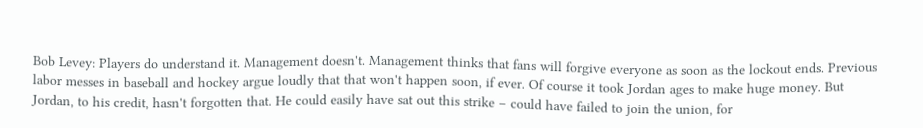Bob Levey: Players do understand it. Management doesn't. Management thinks that fans will forgive everyone as soon as the lockout ends. Previous labor messes in baseball and hockey argue loudly that that won't happen soon, if ever. Of course it took Jordan ages to make huge money. But Jordan, to his credit, hasn't forgotten that. He could easily have sat out this strike – could have failed to join the union, for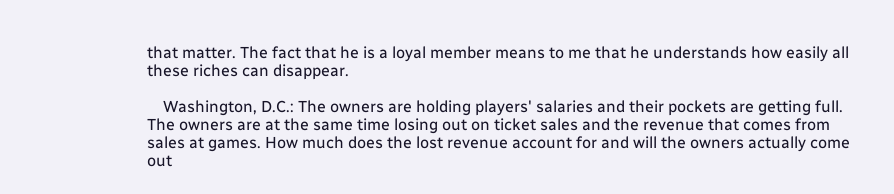that matter. The fact that he is a loyal member means to me that he understands how easily all these riches can disappear.

    Washington, D.C.: The owners are holding players' salaries and their pockets are getting full. The owners are at the same time losing out on ticket sales and the revenue that comes from sales at games. How much does the lost revenue account for and will the owners actually come out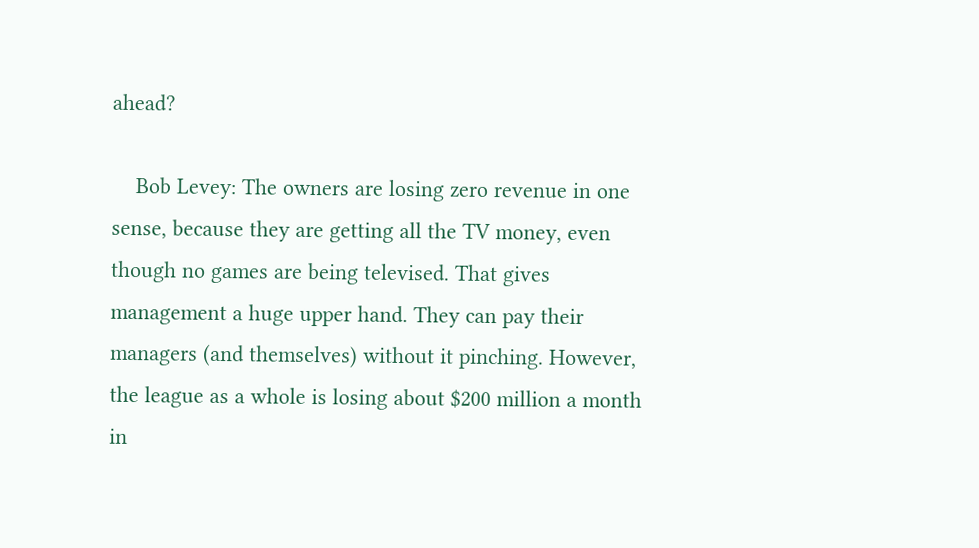ahead?

    Bob Levey: The owners are losing zero revenue in one sense, because they are getting all the TV money, even though no games are being televised. That gives management a huge upper hand. They can pay their managers (and themselves) without it pinching. However, the league as a whole is losing about $200 million a month in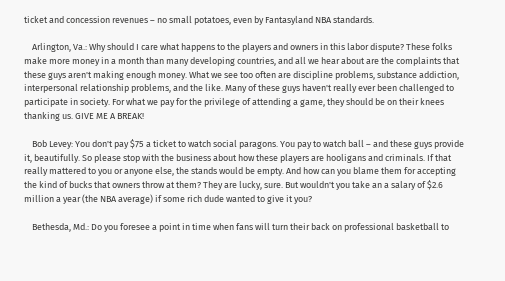ticket and concession revenues – no small potatoes, even by Fantasyland NBA standards.

    Arlington, Va.: Why should I care what happens to the players and owners in this labor dispute? These folks make more money in a month than many developing countries, and all we hear about are the complaints that these guys aren't making enough money. What we see too often are discipline problems, substance addiction, interpersonal relationship problems, and the like. Many of these guys haven't really ever been challenged to participate in society. For what we pay for the privilege of attending a game, they should be on their knees thanking us. GIVE ME A BREAK!

    Bob Levey: You don't pay $75 a ticket to watch social paragons. You pay to watch ball – and these guys provide it, beautifully. So please stop with the business about how these players are hooligans and criminals. If that really mattered to you or anyone else, the stands would be empty. And how can you blame them for accepting the kind of bucks that owners throw at them? They are lucky, sure. But wouldn't you take an a salary of $2.6 million a year (the NBA average) if some rich dude wanted to give it you?

    Bethesda, Md.: Do you foresee a point in time when fans will turn their back on professional basketball to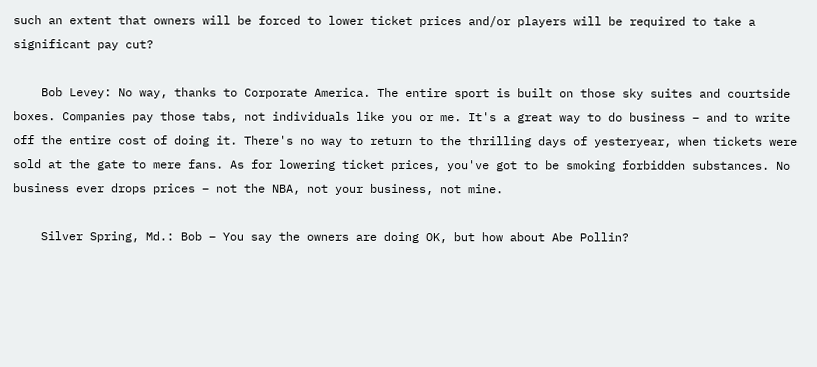such an extent that owners will be forced to lower ticket prices and/or players will be required to take a significant pay cut?

    Bob Levey: No way, thanks to Corporate America. The entire sport is built on those sky suites and courtside boxes. Companies pay those tabs, not individuals like you or me. It's a great way to do business – and to write off the entire cost of doing it. There's no way to return to the thrilling days of yesteryear, when tickets were sold at the gate to mere fans. As for lowering ticket prices, you've got to be smoking forbidden substances. No business ever drops prices – not the NBA, not your business, not mine.

    Silver Spring, Md.: Bob – You say the owners are doing OK, but how about Abe Pollin?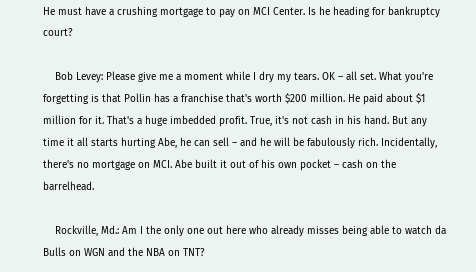He must have a crushing mortgage to pay on MCI Center. Is he heading for bankruptcy court?

    Bob Levey: Please give me a moment while I dry my tears. OK – all set. What you're forgetting is that Pollin has a franchise that's worth $200 million. He paid about $1 million for it. That's a huge imbedded profit. True, it's not cash in his hand. But any time it all starts hurting Abe, he can sell – and he will be fabulously rich. Incidentally, there's no mortgage on MCI. Abe built it out of his own pocket – cash on the barrelhead.

    Rockville, Md.: Am I the only one out here who already misses being able to watch da Bulls on WGN and the NBA on TNT?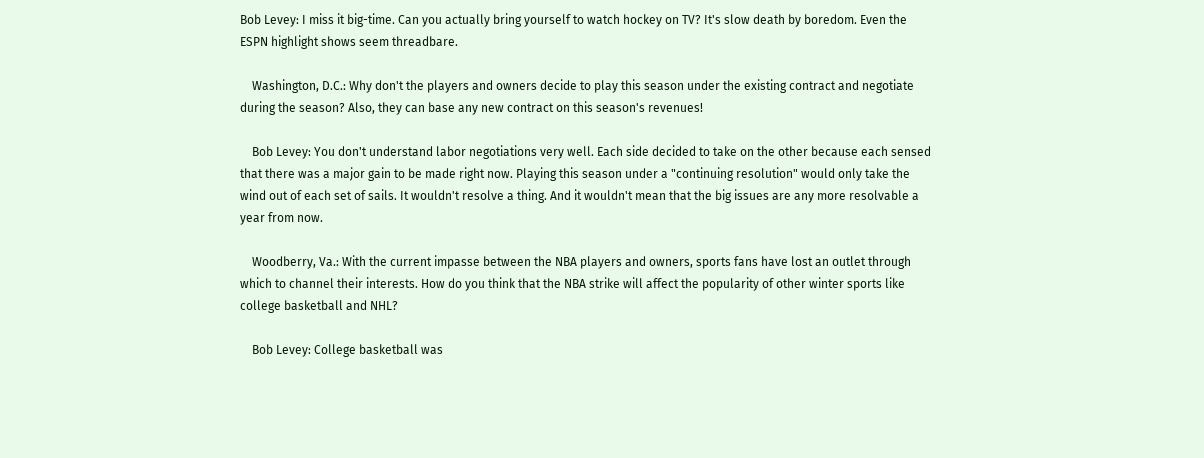Bob Levey: I miss it big-time. Can you actually bring yourself to watch hockey on TV? It's slow death by boredom. Even the ESPN highlight shows seem threadbare.

    Washington, D.C.: Why don't the players and owners decide to play this season under the existing contract and negotiate during the season? Also, they can base any new contract on this season's revenues!

    Bob Levey: You don't understand labor negotiations very well. Each side decided to take on the other because each sensed that there was a major gain to be made right now. Playing this season under a "continuing resolution" would only take the wind out of each set of sails. It wouldn't resolve a thing. And it wouldn't mean that the big issues are any more resolvable a year from now.

    Woodberry, Va.: With the current impasse between the NBA players and owners, sports fans have lost an outlet through which to channel their interests. How do you think that the NBA strike will affect the popularity of other winter sports like college basketball and NHL?

    Bob Levey: College basketball was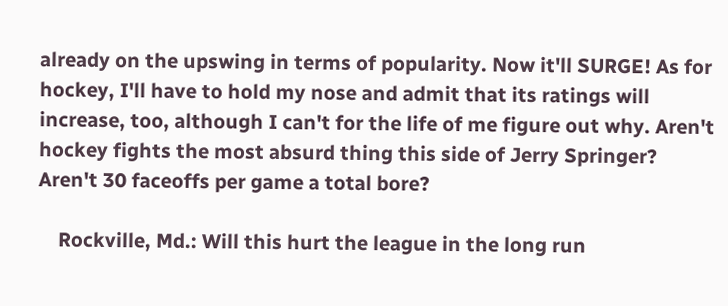already on the upswing in terms of popularity. Now it'll SURGE! As for hockey, I'll have to hold my nose and admit that its ratings will increase, too, although I can't for the life of me figure out why. Aren't hockey fights the most absurd thing this side of Jerry Springer? Aren't 30 faceoffs per game a total bore?

    Rockville, Md.: Will this hurt the league in the long run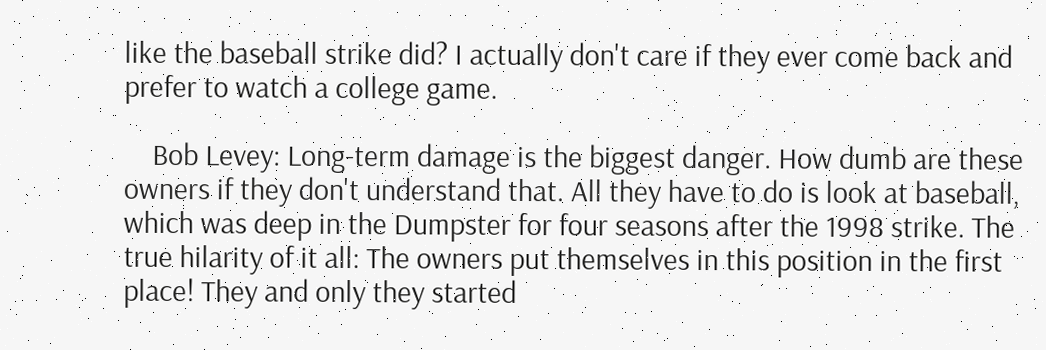like the baseball strike did? I actually don't care if they ever come back and prefer to watch a college game.

    Bob Levey: Long-term damage is the biggest danger. How dumb are these owners if they don't understand that. All they have to do is look at baseball, which was deep in the Dumpster for four seasons after the 1998 strike. The true hilarity of it all: The owners put themselves in this position in the first place! They and only they started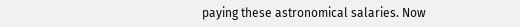paying these astronomical salaries. Now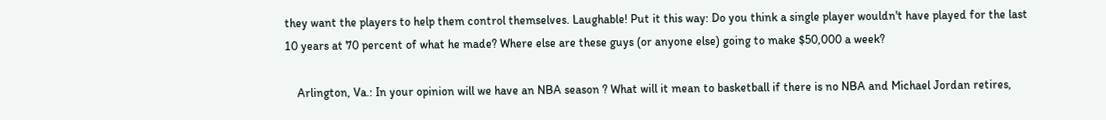they want the players to help them control themselves. Laughable! Put it this way: Do you think a single player wouldn't have played for the last 10 years at 70 percent of what he made? Where else are these guys (or anyone else) going to make $50,000 a week?

    Arlington, Va.: In your opinion will we have an NBA season ? What will it mean to basketball if there is no NBA and Michael Jordan retires,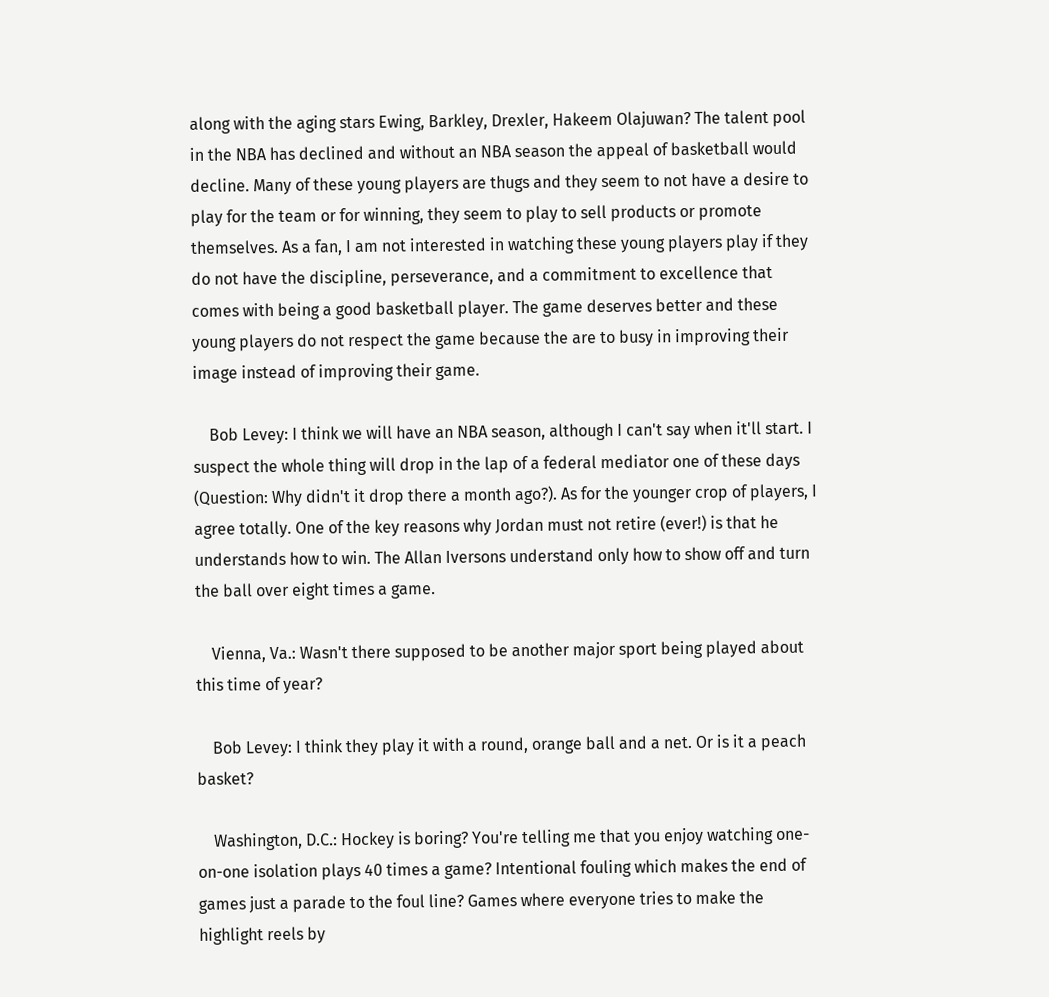along with the aging stars Ewing, Barkley, Drexler, Hakeem Olajuwan? The talent pool in the NBA has declined and without an NBA season the appeal of basketball would decline. Many of these young players are thugs and they seem to not have a desire to play for the team or for winning, they seem to play to sell products or promote themselves. As a fan, I am not interested in watching these young players play if they do not have the discipline, perseverance, and a commitment to excellence that comes with being a good basketball player. The game deserves better and these young players do not respect the game because the are to busy in improving their image instead of improving their game.

    Bob Levey: I think we will have an NBA season, although I can't say when it'll start. I suspect the whole thing will drop in the lap of a federal mediator one of these days (Question: Why didn't it drop there a month ago?). As for the younger crop of players, I agree totally. One of the key reasons why Jordan must not retire (ever!) is that he understands how to win. The Allan Iversons understand only how to show off and turn the ball over eight times a game.

    Vienna, Va.: Wasn't there supposed to be another major sport being played about this time of year?

    Bob Levey: I think they play it with a round, orange ball and a net. Or is it a peach basket?

    Washington, D.C.: Hockey is boring? You're telling me that you enjoy watching one-on-one isolation plays 40 times a game? Intentional fouling which makes the end of games just a parade to the foul line? Games where everyone tries to make the highlight reels by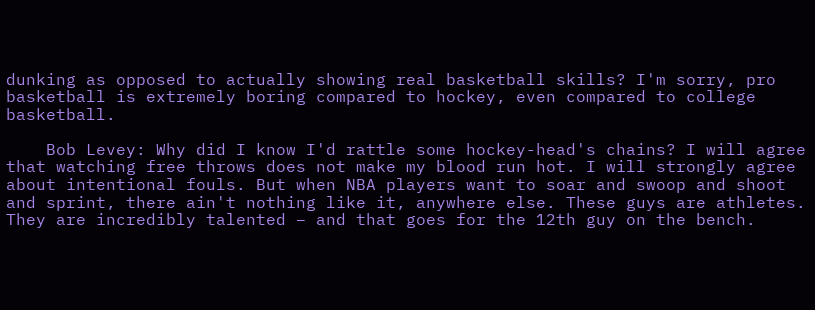dunking as opposed to actually showing real basketball skills? I'm sorry, pro basketball is extremely boring compared to hockey, even compared to college basketball.

    Bob Levey: Why did I know I'd rattle some hockey-head's chains? I will agree that watching free throws does not make my blood run hot. I will strongly agree about intentional fouls. But when NBA players want to soar and swoop and shoot and sprint, there ain't nothing like it, anywhere else. These guys are athletes. They are incredibly talented – and that goes for the 12th guy on the bench.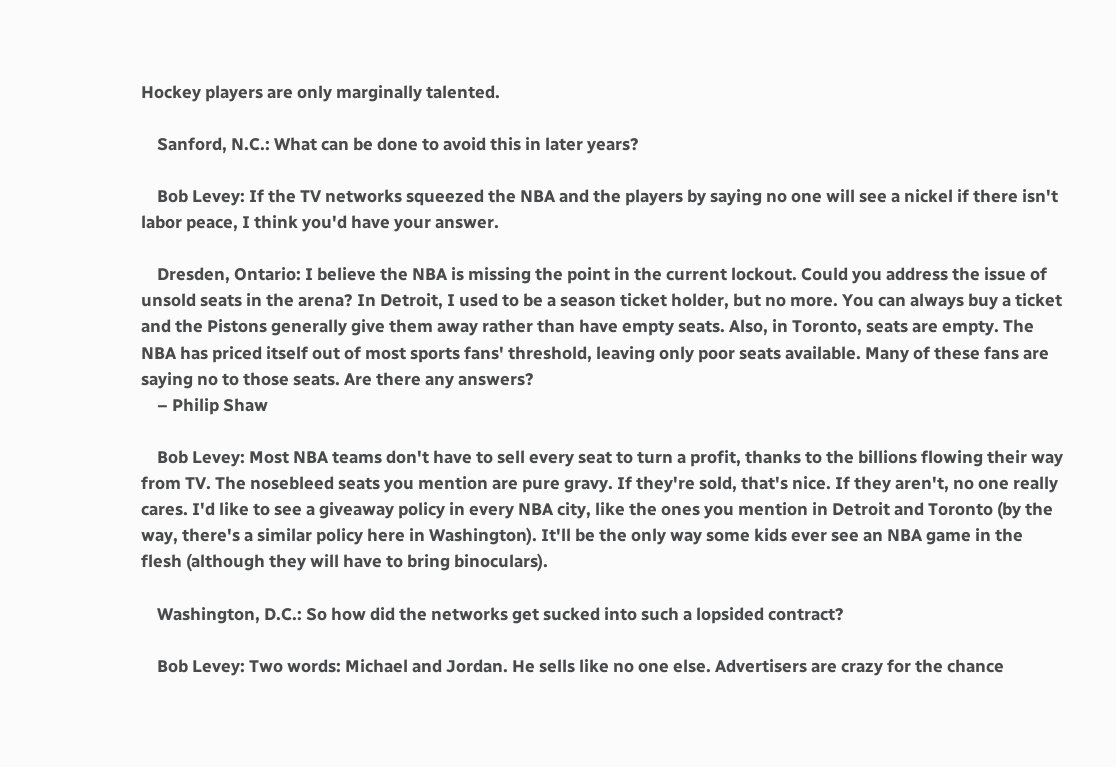Hockey players are only marginally talented.

    Sanford, N.C.: What can be done to avoid this in later years?

    Bob Levey: If the TV networks squeezed the NBA and the players by saying no one will see a nickel if there isn't labor peace, I think you'd have your answer.

    Dresden, Ontario: I believe the NBA is missing the point in the current lockout. Could you address the issue of unsold seats in the arena? In Detroit, I used to be a season ticket holder, but no more. You can always buy a ticket and the Pistons generally give them away rather than have empty seats. Also, in Toronto, seats are empty. The NBA has priced itself out of most sports fans' threshold, leaving only poor seats available. Many of these fans are saying no to those seats. Are there any answers?
    – Philip Shaw

    Bob Levey: Most NBA teams don't have to sell every seat to turn a profit, thanks to the billions flowing their way from TV. The nosebleed seats you mention are pure gravy. If they're sold, that's nice. If they aren't, no one really cares. I'd like to see a giveaway policy in every NBA city, like the ones you mention in Detroit and Toronto (by the way, there's a similar policy here in Washington). It'll be the only way some kids ever see an NBA game in the flesh (although they will have to bring binoculars).

    Washington, D.C.: So how did the networks get sucked into such a lopsided contract?

    Bob Levey: Two words: Michael and Jordan. He sells like no one else. Advertisers are crazy for the chance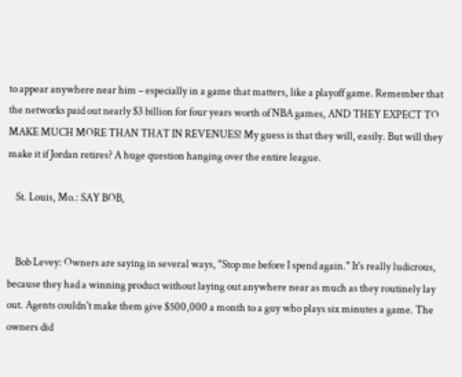to appear anywhere near him – especially in a game that matters, like a playoff game. Remember that the networks paid out nearly $3 billion for four years worth of NBA games, AND THEY EXPECT TO MAKE MUCH MORE THAN THAT IN REVENUES! My guess is that they will, easily. But will they make it if Jordan retires? A huge question hanging over the entire league.

    St. Louis, Mo.: SAY BOB,


    Bob Levey: Owners are saying in several ways, "Stop me before I spend again." It's really ludicrous, because they had a winning product without laying out anywhere near as much as they routinely lay out. Agents couldn't make them give $500,000 a month to a guy who plays six minutes a game. The owners did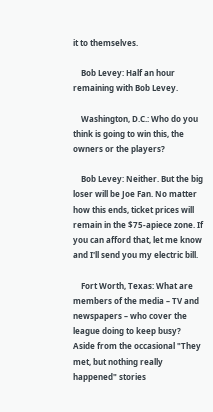it to themselves.

    Bob Levey: Half an hour remaining with Bob Levey.

    Washington, D.C.: Who do you think is going to win this, the owners or the players?

    Bob Levey: Neither. But the big loser will be Joe Fan. No matter how this ends, ticket prices will remain in the $75-apiece zone. If you can afford that, let me know and I'll send you my electric bill.

    Fort Worth, Texas: What are members of the media – TV and newspapers – who cover the league doing to keep busy? Aside from the occasional "They met, but nothing really happened" stories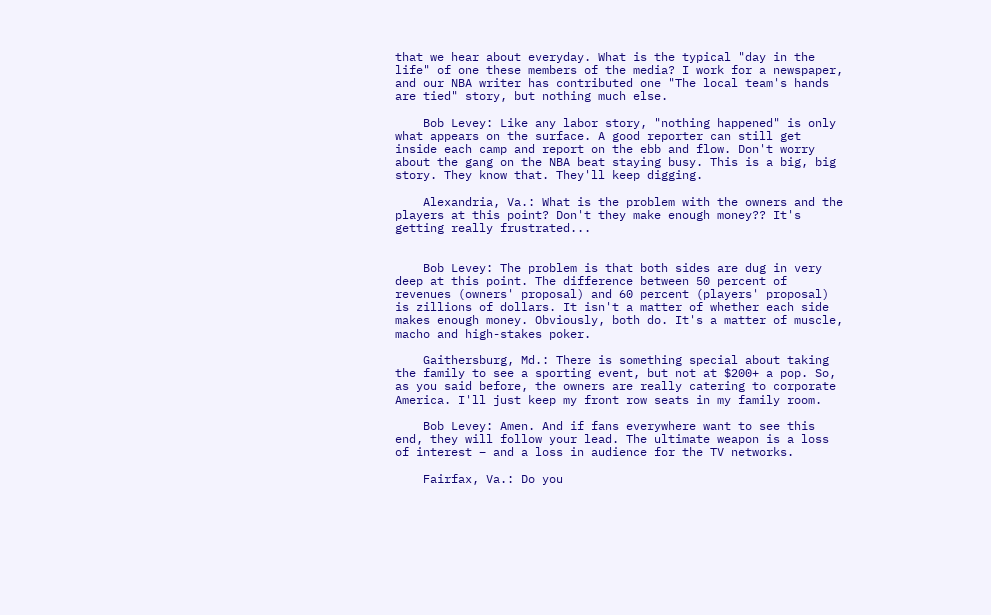that we hear about everyday. What is the typical "day in the life" of one these members of the media? I work for a newspaper, and our NBA writer has contributed one "The local team's hands are tied" story, but nothing much else.

    Bob Levey: Like any labor story, "nothing happened" is only what appears on the surface. A good reporter can still get inside each camp and report on the ebb and flow. Don't worry about the gang on the NBA beat staying busy. This is a big, big story. They know that. They'll keep digging.

    Alexandria, Va.: What is the problem with the owners and the players at this point? Don't they make enough money?? It's getting really frustrated...


    Bob Levey: The problem is that both sides are dug in very deep at this point. The difference between 50 percent of revenues (owners' proposal) and 60 percent (players' proposal) is zillions of dollars. It isn't a matter of whether each side makes enough money. Obviously, both do. It's a matter of muscle, macho and high-stakes poker.

    Gaithersburg, Md.: There is something special about taking the family to see a sporting event, but not at $200+ a pop. So, as you said before, the owners are really catering to corporate America. I'll just keep my front row seats in my family room.

    Bob Levey: Amen. And if fans everywhere want to see this end, they will follow your lead. The ultimate weapon is a loss of interest – and a loss in audience for the TV networks.

    Fairfax, Va.: Do you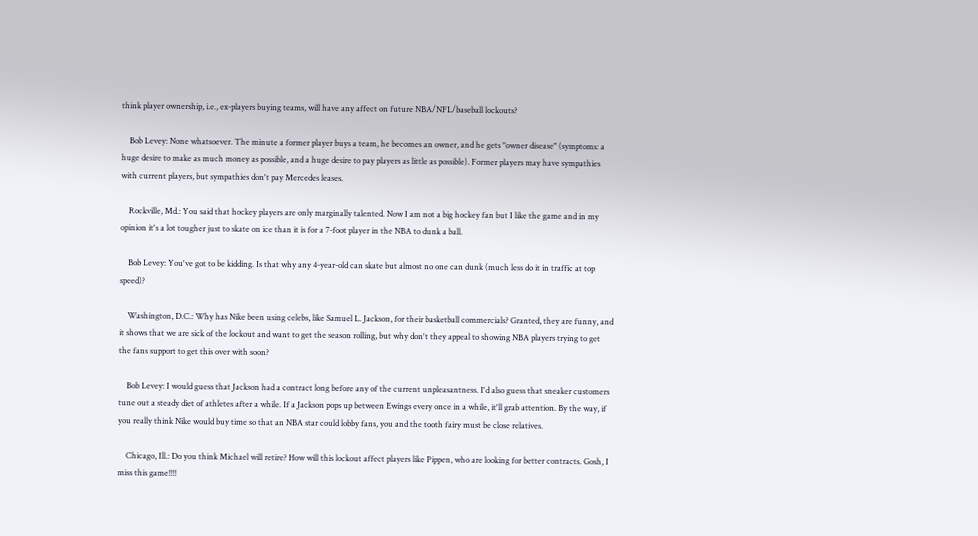think player ownership, i.e., ex-players buying teams, will have any affect on future NBA/NFL/baseball lockouts?

    Bob Levey: None whatsoever. The minute a former player buys a team, he becomes an owner, and he gets "owner disease" (symptoms: a huge desire to make as much money as possible, and a huge desire to pay players as little as possible). Former players may have sympathies with current players, but sympathies don't pay Mercedes leases.

    Rockville, Md.: You said that hockey players are only marginally talented. Now I am not a big hockey fan but I like the game and in my opinion it's a lot tougher just to skate on ice than it is for a 7-foot player in the NBA to dunk a ball.

    Bob Levey: You've got to be kidding. Is that why any 4-year-old can skate but almost no one can dunk (much less do it in traffic at top speed)?

    Washington, D.C.: Why has Nike been using celebs, like Samuel L. Jackson, for their basketball commercials? Granted, they are funny, and it shows that we are sick of the lockout and want to get the season rolling, but why don't they appeal to showing NBA players trying to get the fans support to get this over with soon?

    Bob Levey: I would guess that Jackson had a contract long before any of the current unpleasantness. I'd also guess that sneaker customers tune out a steady diet of athletes after a while. If a Jackson pops up between Ewings every once in a while, it'll grab attention. By the way, if you really think Nike would buy time so that an NBA star could lobby fans, you and the tooth fairy must be close relatives.

    Chicago, Ill.: Do you think Michael will retire? How will this lockout affect players like Pippen, who are looking for better contracts. Gosh, I miss this game!!!!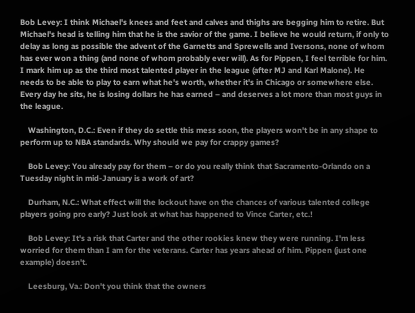Bob Levey: I think Michael's knees and feet and calves and thighs are begging him to retire. But Michael's head is telling him that he is the savior of the game. I believe he would return, if only to delay as long as possible the advent of the Garnetts and Sprewells and Iversons, none of whom has ever won a thing (and none of whom probably ever will). As for Pippen, I feel terrible for him. I mark him up as the third most talented player in the league (after MJ and Karl Malone). He needs to be able to play to earn what he's worth, whether it's in Chicago or somewhere else. Every day he sits, he is losing dollars he has earned – and deserves a lot more than most guys in the league.

    Washington, D.C.: Even if they do settle this mess soon, the players won't be in any shape to perform up to NBA standards. Why should we pay for crappy games?

    Bob Levey: You already pay for them – or do you really think that Sacramento-Orlando on a Tuesday night in mid-January is a work of art?

    Durham, N.C.: What effect will the lockout have on the chances of various talented college players going pro early? Just look at what has happened to Vince Carter, etc.!

    Bob Levey: It's a risk that Carter and the other rookies knew they were running. I'm less worried for them than I am for the veterans. Carter has years ahead of him. Pippen (just one example) doesn't.

    Leesburg, Va.: Don't you think that the owners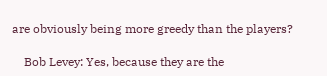are obviously being more greedy than the players?

    Bob Levey: Yes, because they are the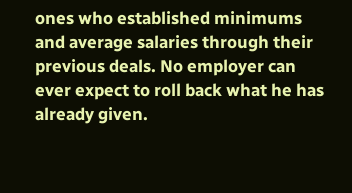ones who established minimums and average salaries through their previous deals. No employer can ever expect to roll back what he has already given.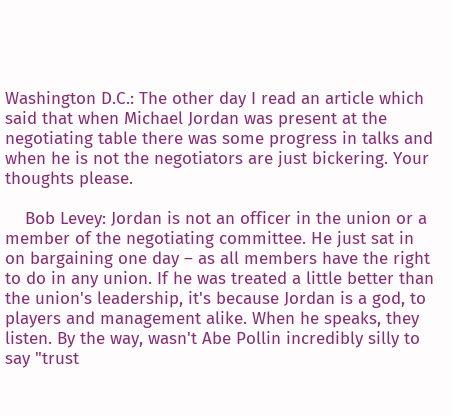Washington D.C.: The other day I read an article which said that when Michael Jordan was present at the negotiating table there was some progress in talks and when he is not the negotiators are just bickering. Your thoughts please.

    Bob Levey: Jordan is not an officer in the union or a member of the negotiating committee. He just sat in on bargaining one day – as all members have the right to do in any union. If he was treated a little better than the union's leadership, it's because Jordan is a god, to players and management alike. When he speaks, they listen. By the way, wasn't Abe Pollin incredibly silly to say "trust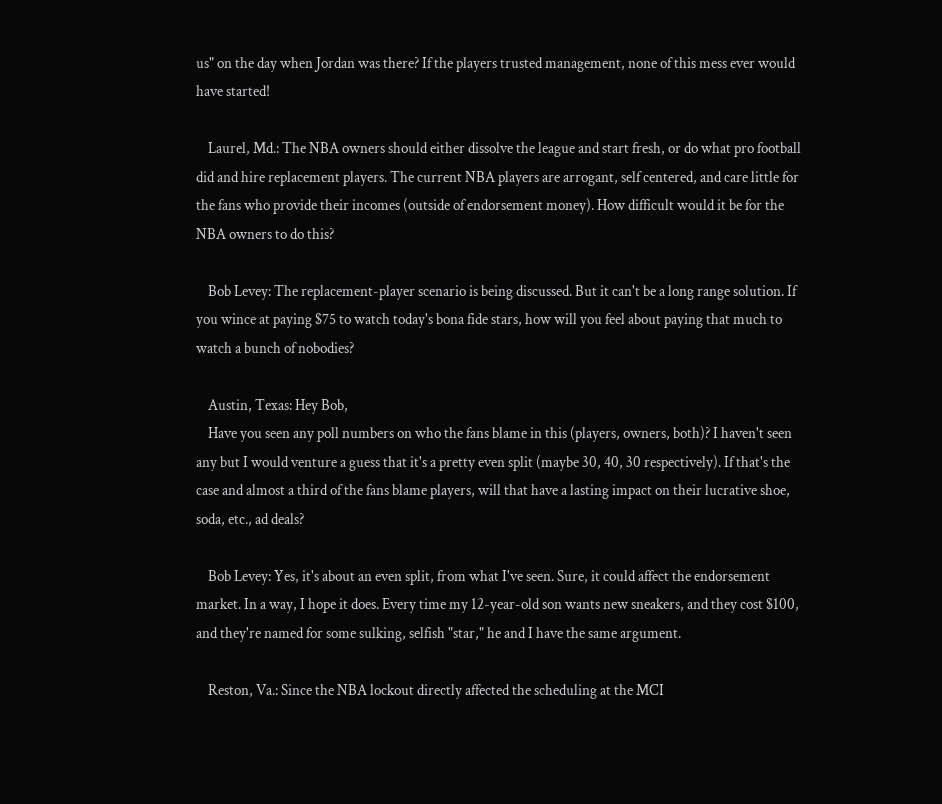us" on the day when Jordan was there? If the players trusted management, none of this mess ever would have started!

    Laurel, Md.: The NBA owners should either dissolve the league and start fresh, or do what pro football did and hire replacement players. The current NBA players are arrogant, self centered, and care little for the fans who provide their incomes (outside of endorsement money). How difficult would it be for the NBA owners to do this?

    Bob Levey: The replacement-player scenario is being discussed. But it can't be a long range solution. If you wince at paying $75 to watch today's bona fide stars, how will you feel about paying that much to watch a bunch of nobodies?

    Austin, Texas: Hey Bob,
    Have you seen any poll numbers on who the fans blame in this (players, owners, both)? I haven't seen any but I would venture a guess that it's a pretty even split (maybe 30, 40, 30 respectively). If that's the case and almost a third of the fans blame players, will that have a lasting impact on their lucrative shoe, soda, etc., ad deals?

    Bob Levey: Yes, it's about an even split, from what I've seen. Sure, it could affect the endorsement market. In a way, I hope it does. Every time my 12-year-old son wants new sneakers, and they cost $100, and they're named for some sulking, selfish "star," he and I have the same argument.

    Reston, Va.: Since the NBA lockout directly affected the scheduling at the MCI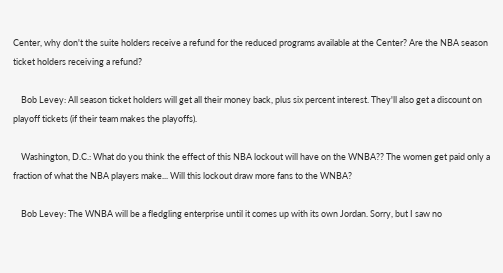Center, why don't the suite holders receive a refund for the reduced programs available at the Center? Are the NBA season ticket holders receiving a refund?

    Bob Levey: All season ticket holders will get all their money back, plus six percent interest. They'll also get a discount on playoff tickets (if their team makes the playoffs).

    Washington, D.C.: What do you think the effect of this NBA lockout will have on the WNBA?? The women get paid only a fraction of what the NBA players make... Will this lockout draw more fans to the WNBA?

    Bob Levey: The WNBA will be a fledgling enterprise until it comes up with its own Jordan. Sorry, but I saw no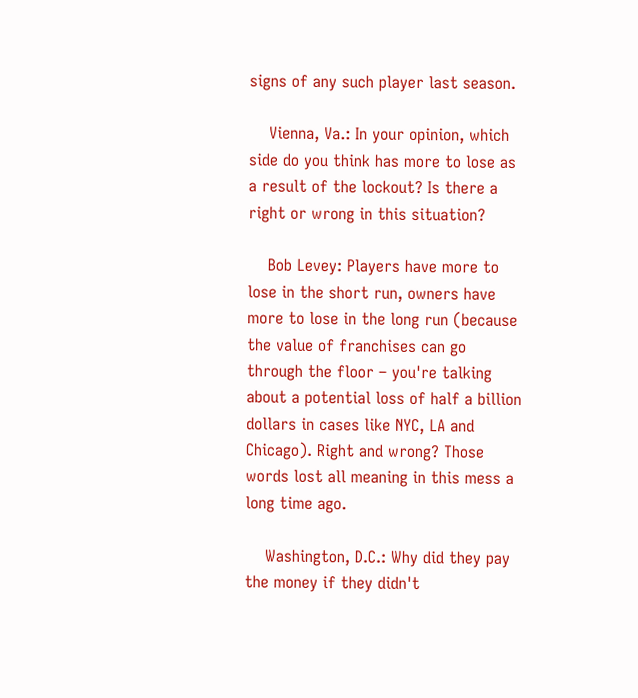signs of any such player last season.

    Vienna, Va.: In your opinion, which side do you think has more to lose as a result of the lockout? Is there a right or wrong in this situation?

    Bob Levey: Players have more to lose in the short run, owners have more to lose in the long run (because the value of franchises can go through the floor – you're talking about a potential loss of half a billion dollars in cases like NYC, LA and Chicago). Right and wrong? Those words lost all meaning in this mess a long time ago.

    Washington, D.C.: Why did they pay the money if they didn't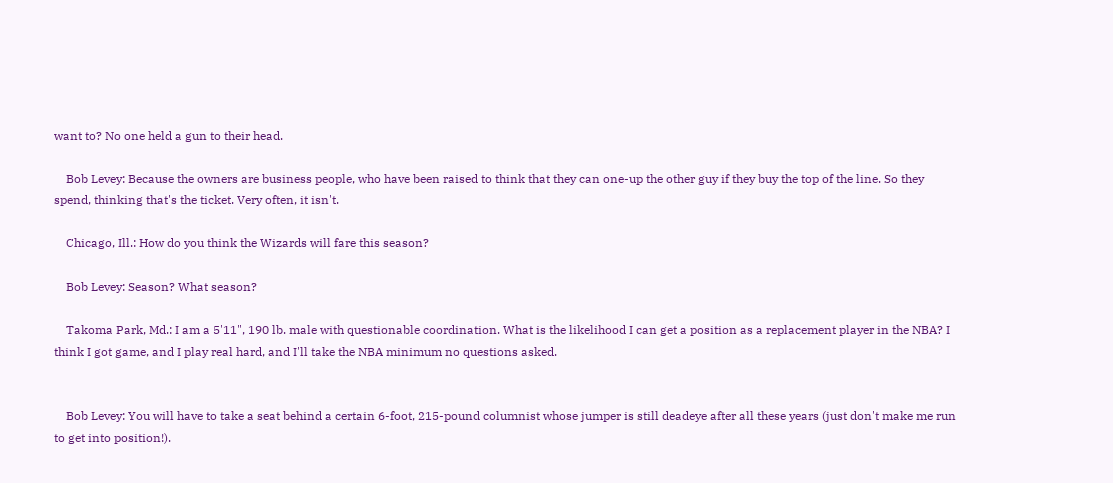want to? No one held a gun to their head.

    Bob Levey: Because the owners are business people, who have been raised to think that they can one-up the other guy if they buy the top of the line. So they spend, thinking that's the ticket. Very often, it isn't.

    Chicago, Ill.: How do you think the Wizards will fare this season?

    Bob Levey: Season? What season?

    Takoma Park, Md.: I am a 5'11", 190 lb. male with questionable coordination. What is the likelihood I can get a position as a replacement player in the NBA? I think I got game, and I play real hard, and I'll take the NBA minimum no questions asked.


    Bob Levey: You will have to take a seat behind a certain 6-foot, 215-pound columnist whose jumper is still deadeye after all these years (just don't make me run to get into position!).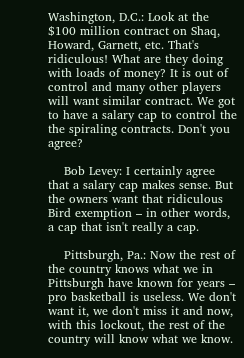Washington, D.C.: Look at the $100 million contract on Shaq, Howard, Garnett, etc. That's ridiculous! What are they doing with loads of money? It is out of control and many other players will want similar contract. We got to have a salary cap to control the the spiraling contracts. Don't you agree?

    Bob Levey: I certainly agree that a salary cap makes sense. But the owners want that ridiculous Bird exemption – in other words, a cap that isn't really a cap.

    Pittsburgh, Pa.: Now the rest of the country knows what we in Pittsburgh have known for years – pro basketball is useless. We don't want it, we don't miss it and now, with this lockout, the rest of the country will know what we know.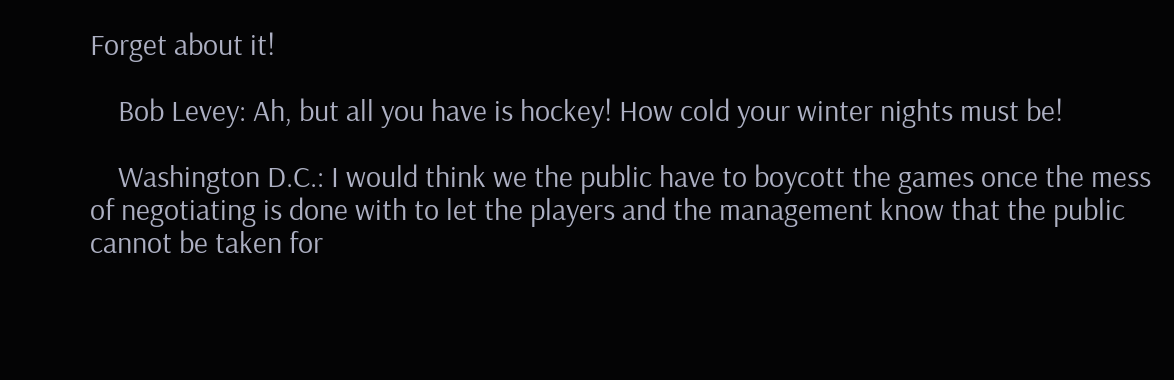Forget about it!

    Bob Levey: Ah, but all you have is hockey! How cold your winter nights must be!

    Washington D.C.: I would think we the public have to boycott the games once the mess of negotiating is done with to let the players and the management know that the public cannot be taken for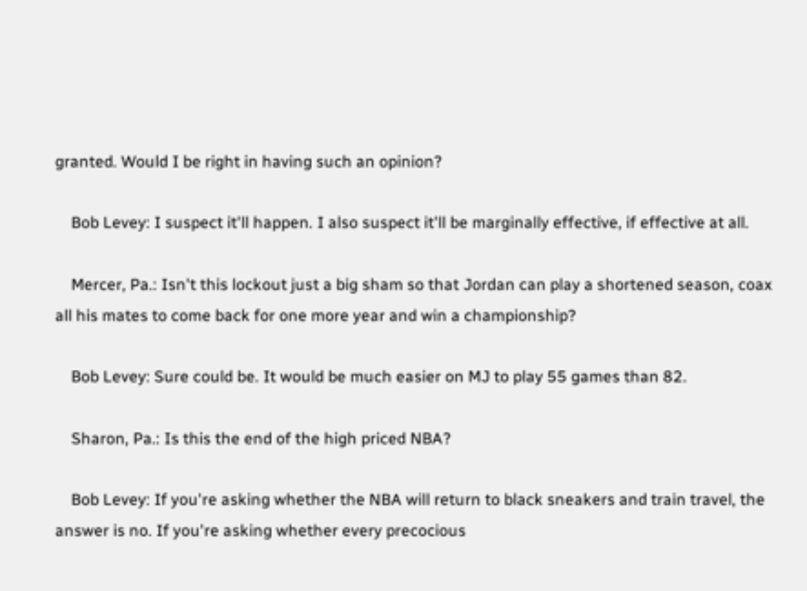granted. Would I be right in having such an opinion?

    Bob Levey: I suspect it'll happen. I also suspect it'll be marginally effective, if effective at all.

    Mercer, Pa.: Isn't this lockout just a big sham so that Jordan can play a shortened season, coax all his mates to come back for one more year and win a championship?

    Bob Levey: Sure could be. It would be much easier on MJ to play 55 games than 82.

    Sharon, Pa.: Is this the end of the high priced NBA?

    Bob Levey: If you're asking whether the NBA will return to black sneakers and train travel, the answer is no. If you're asking whether every precocious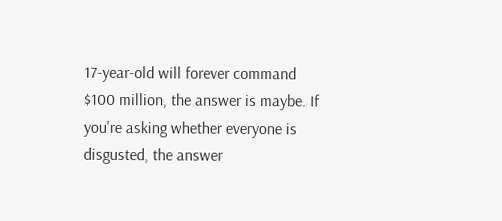17-year-old will forever command $100 million, the answer is maybe. If you're asking whether everyone is disgusted, the answer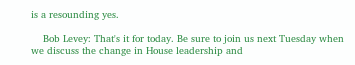is a resounding yes.

    Bob Levey: That's it for today. Be sure to join us next Tuesday when we discuss the change in House leadership and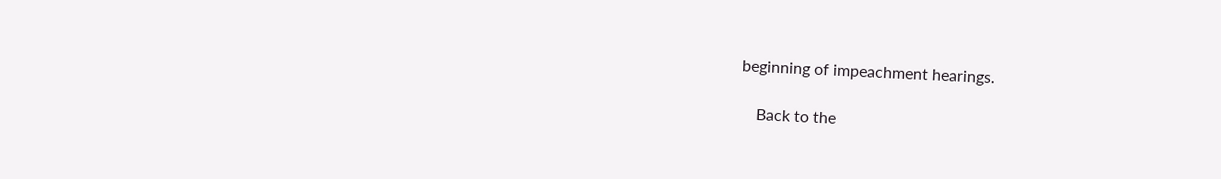beginning of impeachment hearings.

    Back to the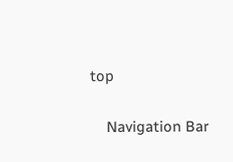top

    Navigation Bar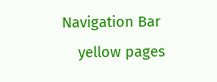Navigation Bar
    yellow pages